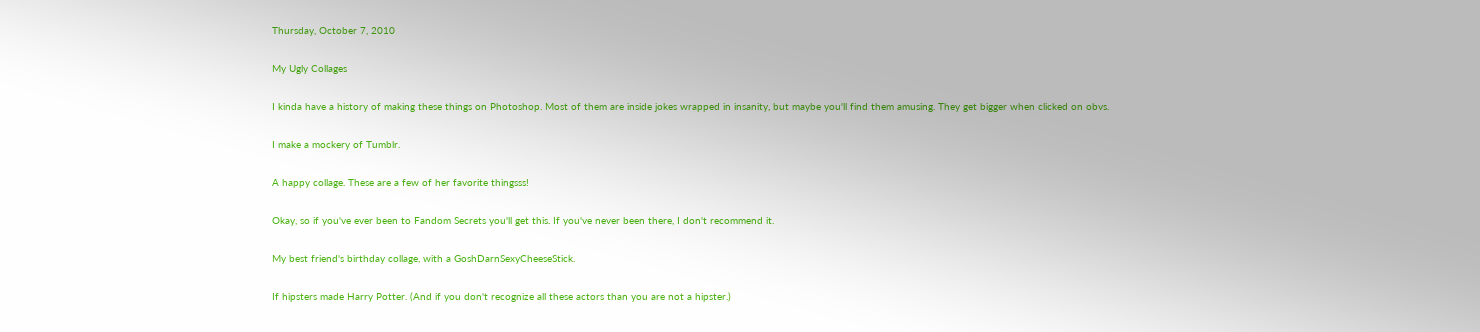Thursday, October 7, 2010

My Ugly Collages

I kinda have a history of making these things on Photoshop. Most of them are inside jokes wrapped in insanity, but maybe you'll find them amusing. They get bigger when clicked on obvs.

I make a mockery of Tumblr.

A happy collage. These are a few of her favorite thingsss!

Okay, so if you've ever been to Fandom Secrets you'll get this. If you've never been there, I don't recommend it.

My best friend's birthday collage, with a GoshDarnSexyCheeseStick.

If hipsters made Harry Potter. (And if you don't recognize all these actors than you are not a hipster.)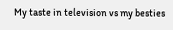My taste in television vs my besties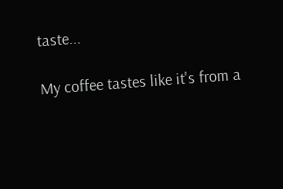taste...

My coffee tastes like it's from a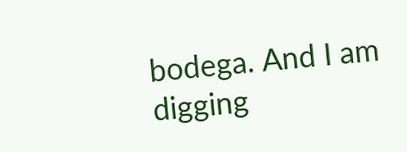bodega. And I am digging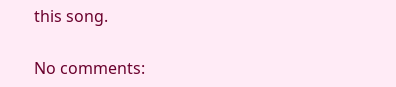this song.

No comments: